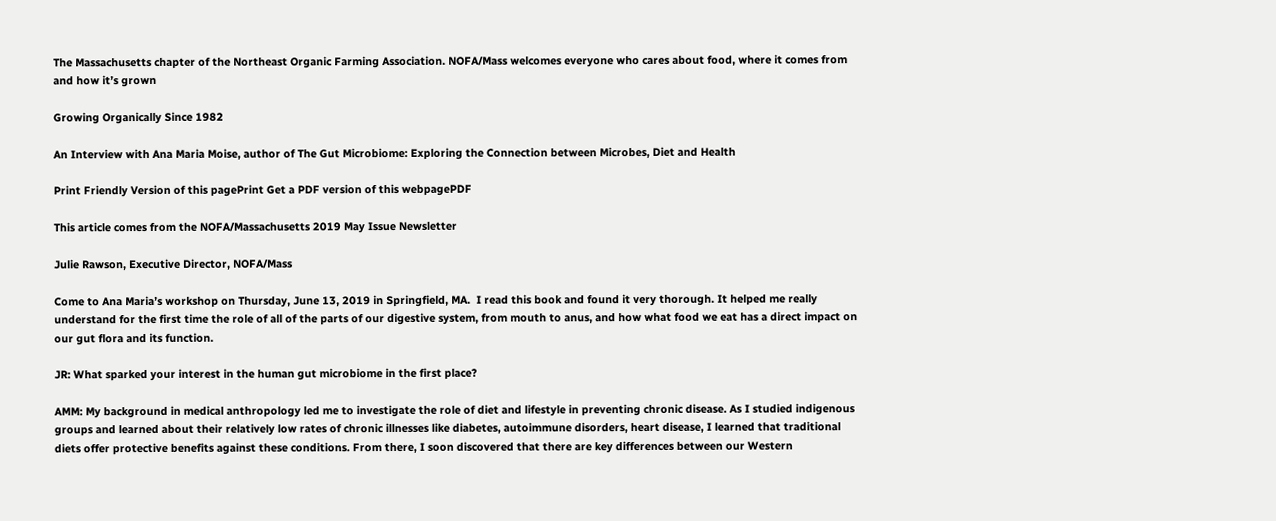The Massachusetts chapter of the Northeast Organic Farming Association. NOFA/Mass welcomes everyone who cares about food, where it comes from and how it’s grown

Growing Organically Since 1982

An Interview with Ana Maria Moise, author of The Gut Microbiome: Exploring the Connection between Microbes, Diet and Health

Print Friendly Version of this pagePrint Get a PDF version of this webpagePDF

This article comes from the NOFA/Massachusetts 2019 May Issue Newsletter

Julie Rawson, Executive Director, NOFA/Mass

Come to Ana Maria’s workshop on Thursday, June 13, 2019 in Springfield, MA.  I read this book and found it very thorough. It helped me really understand for the first time the role of all of the parts of our digestive system, from mouth to anus, and how what food we eat has a direct impact on our gut flora and its function.

JR: What sparked your interest in the human gut microbiome in the first place?

AMM: My background in medical anthropology led me to investigate the role of diet and lifestyle in preventing chronic disease. As I studied indigenous groups and learned about their relatively low rates of chronic illnesses like diabetes, autoimmune disorders, heart disease, I learned that traditional diets offer protective benefits against these conditions. From there, I soon discovered that there are key differences between our Western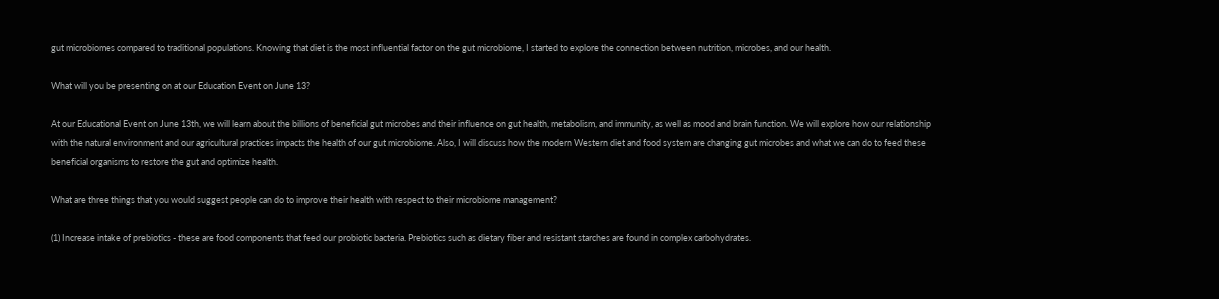gut microbiomes compared to traditional populations. Knowing that diet is the most influential factor on the gut microbiome, I started to explore the connection between nutrition, microbes, and our health.

What will you be presenting on at our Education Event on June 13?

At our Educational Event on June 13th, we will learn about the billions of beneficial gut microbes and their influence on gut health, metabolism, and immunity, as well as mood and brain function. We will explore how our relationship with the natural environment and our agricultural practices impacts the health of our gut microbiome. Also, I will discuss how the modern Western diet and food system are changing gut microbes and what we can do to feed these beneficial organisms to restore the gut and optimize health.

What are three things that you would suggest people can do to improve their health with respect to their microbiome management?

(1) Increase intake of prebiotics - these are food components that feed our probiotic bacteria. Prebiotics such as dietary fiber and resistant starches are found in complex carbohydrates.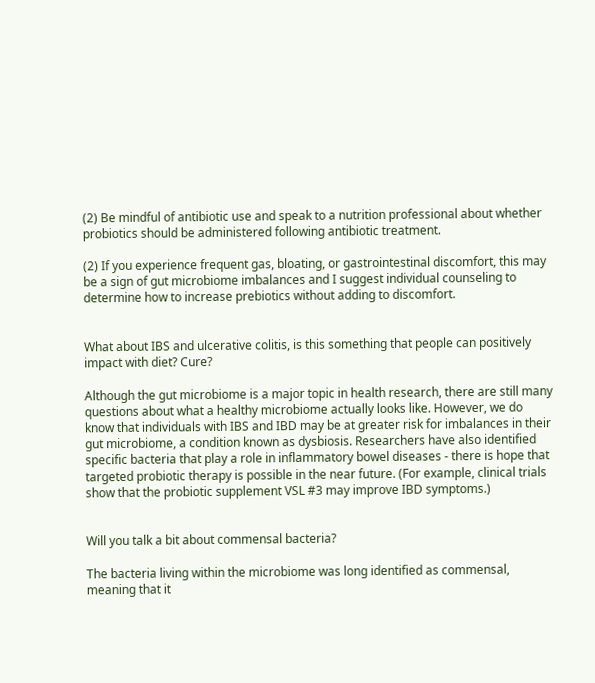(2) Be mindful of antibiotic use and speak to a nutrition professional about whether probiotics should be administered following antibiotic treatment.

(2) If you experience frequent gas, bloating, or gastrointestinal discomfort, this may be a sign of gut microbiome imbalances and I suggest individual counseling to determine how to increase prebiotics without adding to discomfort.


What about IBS and ulcerative colitis, is this something that people can positively impact with diet? Cure?

Although the gut microbiome is a major topic in health research, there are still many questions about what a healthy microbiome actually looks like. However, we do know that individuals with IBS and IBD may be at greater risk for imbalances in their gut microbiome, a condition known as dysbiosis. Researchers have also identified specific bacteria that play a role in inflammatory bowel diseases - there is hope that targeted probiotic therapy is possible in the near future. (For example, clinical trials show that the probiotic supplement VSL #3 may improve IBD symptoms.)


Will you talk a bit about commensal bacteria?

The bacteria living within the microbiome was long identified as commensal, meaning that it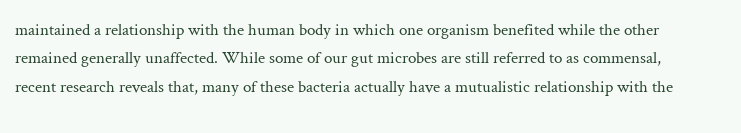maintained a relationship with the human body in which one organism benefited while the other remained generally unaffected. While some of our gut microbes are still referred to as commensal, recent research reveals that, many of these bacteria actually have a mutualistic relationship with the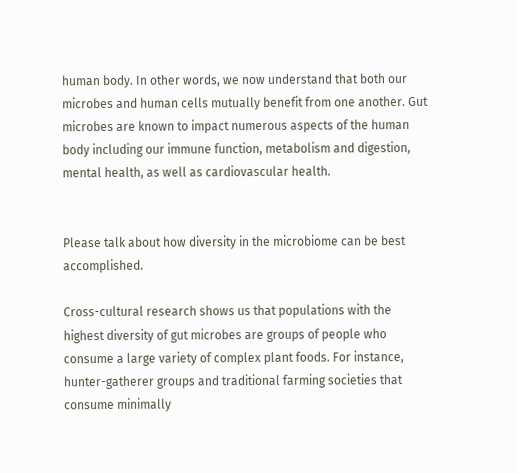human body. In other words, we now understand that both our microbes and human cells mutually benefit from one another. Gut microbes are known to impact numerous aspects of the human body including our immune function, metabolism and digestion, mental health, as well as cardiovascular health.


Please talk about how diversity in the microbiome can be best accomplished.

Cross-cultural research shows us that populations with the highest diversity of gut microbes are groups of people who consume a large variety of complex plant foods. For instance, hunter-gatherer groups and traditional farming societies that consume minimally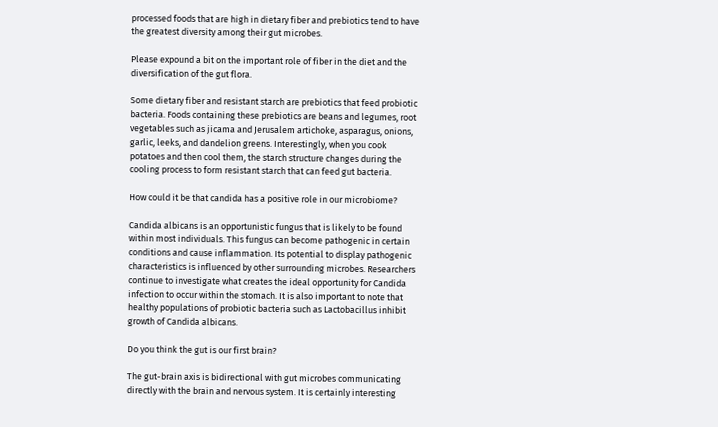processed foods that are high in dietary fiber and prebiotics tend to have the greatest diversity among their gut microbes.

Please expound a bit on the important role of fiber in the diet and the diversification of the gut flora.

Some dietary fiber and resistant starch are prebiotics that feed probiotic bacteria. Foods containing these prebiotics are beans and legumes, root vegetables such as jicama and Jerusalem artichoke, asparagus, onions, garlic, leeks, and dandelion greens. Interestingly, when you cook potatoes and then cool them, the starch structure changes during the cooling process to form resistant starch that can feed gut bacteria.

How could it be that candida has a positive role in our microbiome?

Candida albicans is an opportunistic fungus that is likely to be found within most individuals. This fungus can become pathogenic in certain conditions and cause inflammation. Its potential to display pathogenic characteristics is influenced by other surrounding microbes. Researchers continue to investigate what creates the ideal opportunity for Candida infection to occur within the stomach. It is also important to note that healthy populations of probiotic bacteria such as Lactobacillus inhibit growth of Candida albicans.

Do you think the gut is our first brain?

The gut-brain axis is bidirectional with gut microbes communicating directly with the brain and nervous system. It is certainly interesting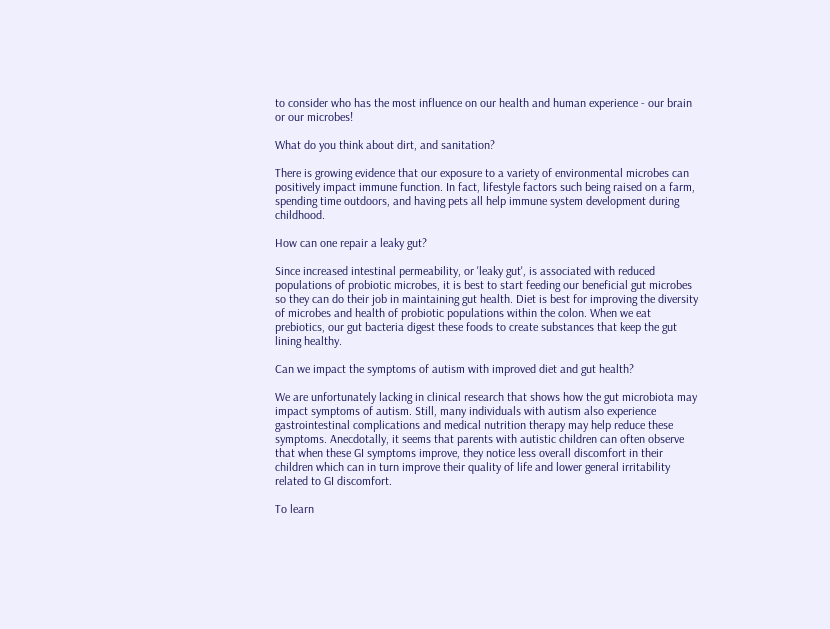to consider who has the most influence on our health and human experience - our brain or our microbes!

What do you think about dirt, and sanitation?

There is growing evidence that our exposure to a variety of environmental microbes can positively impact immune function. In fact, lifestyle factors such being raised on a farm, spending time outdoors, and having pets all help immune system development during childhood.

How can one repair a leaky gut?

Since increased intestinal permeability, or 'leaky gut', is associated with reduced populations of probiotic microbes, it is best to start feeding our beneficial gut microbes so they can do their job in maintaining gut health. Diet is best for improving the diversity of microbes and health of probiotic populations within the colon. When we eat prebiotics, our gut bacteria digest these foods to create substances that keep the gut lining healthy.

Can we impact the symptoms of autism with improved diet and gut health?

We are unfortunately lacking in clinical research that shows how the gut microbiota may impact symptoms of autism. Still, many individuals with autism also experience gastrointestinal complications and medical nutrition therapy may help reduce these symptoms. Anecdotally, it seems that parents with autistic children can often observe that when these GI symptoms improve, they notice less overall discomfort in their children which can in turn improve their quality of life and lower general irritability related to GI discomfort.

To learn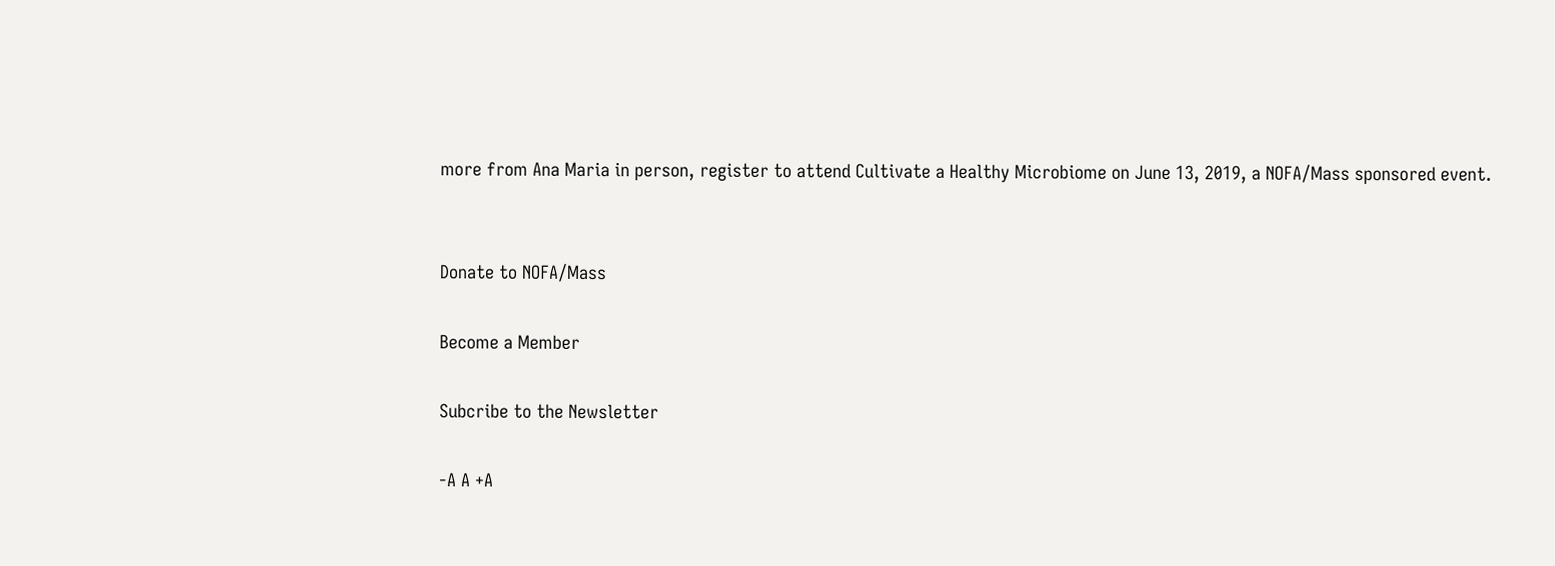more from Ana Maria in person, register to attend Cultivate a Healthy Microbiome on June 13, 2019, a NOFA/Mass sponsored event.


Donate to NOFA/Mass

Become a Member

Subcribe to the Newsletter

-A A +A